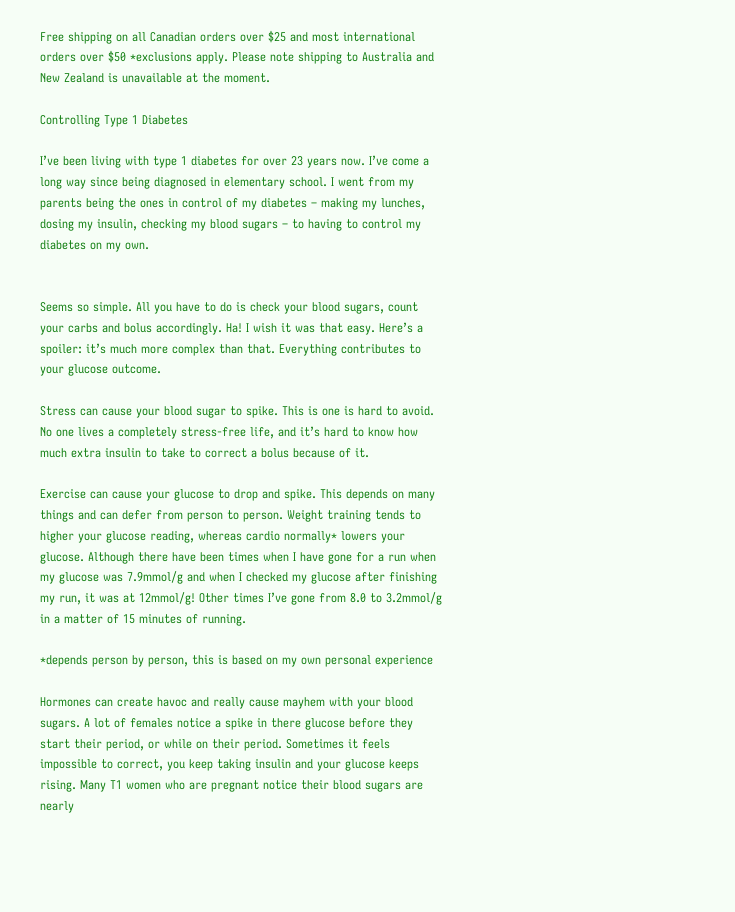Free shipping on all Canadian orders over $25 and most international orders over $50 *exclusions apply. Please note shipping to Australia and New Zealand is unavailable at the moment.

Controlling Type 1 Diabetes

I’ve been living with type 1 diabetes for over 23 years now. I’ve come a long way since being diagnosed in elementary school. I went from my parents being the ones in control of my diabetes – making my lunches, dosing my insulin, checking my blood sugars – to having to control my diabetes on my own.


Seems so simple. All you have to do is check your blood sugars, count your carbs and bolus accordingly. Ha! I wish it was that easy. Here’s a spoiler: it’s much more complex than that. Everything contributes to your glucose outcome.

Stress can cause your blood sugar to spike. This is one is hard to avoid. No one lives a completely stress-free life, and it’s hard to know how much extra insulin to take to correct a bolus because of it.

Exercise can cause your glucose to drop and spike. This depends on many things and can defer from person to person. Weight training tends to higher your glucose reading, whereas cardio normally* lowers your glucose. Although there have been times when I have gone for a run when my glucose was 7.9mmol/g and when I checked my glucose after finishing my run, it was at 12mmol/g! Other times I’ve gone from 8.0 to 3.2mmol/g in a matter of 15 minutes of running.

*depends person by person, this is based on my own personal experience

Hormones can create havoc and really cause mayhem with your blood sugars. A lot of females notice a spike in there glucose before they start their period, or while on their period. Sometimes it feels impossible to correct, you keep taking insulin and your glucose keeps rising. Many T1 women who are pregnant notice their blood sugars are nearly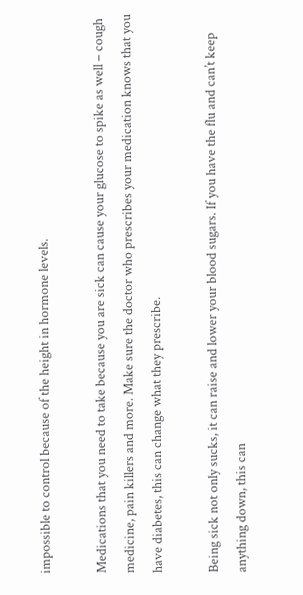impossible to control because of the height in hormone levels.

Medications that you need to take because you are sick can cause your glucose to spike as well – cough medicine, pain killers and more. Make sure the doctor who prescribes your medication knows that you have diabetes, this can change what they prescribe.

Being sick not only sucks, it can raise and lower your blood sugars. If you have the flu and can’t keep anything down, this can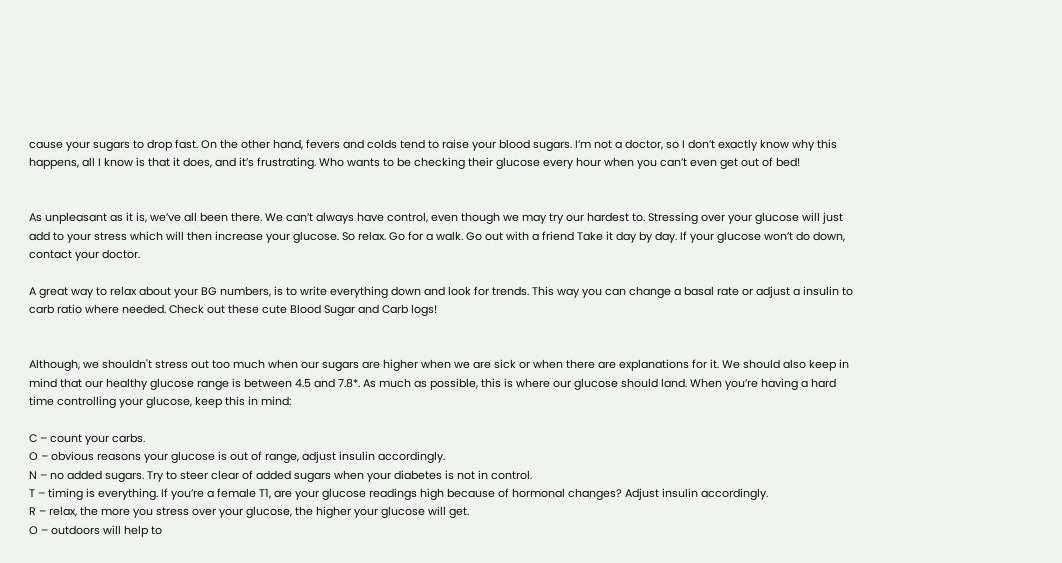cause your sugars to drop fast. On the other hand, fevers and colds tend to raise your blood sugars. I’m not a doctor, so I don’t exactly know why this happens, all I know is that it does, and it’s frustrating. Who wants to be checking their glucose every hour when you can’t even get out of bed!


As unpleasant as it is, we’ve all been there. We can’t always have control, even though we may try our hardest to. Stressing over your glucose will just add to your stress which will then increase your glucose. So relax. Go for a walk. Go out with a friend Take it day by day. If your glucose won’t do down, contact your doctor.

A great way to relax about your BG numbers, is to write everything down and look for trends. This way you can change a basal rate or adjust a insulin to carb ratio where needed. Check out these cute Blood Sugar and Carb logs!


Although, we shouldn't stress out too much when our sugars are higher when we are sick or when there are explanations for it. We should also keep in mind that our healthy glucose range is between 4.5 and 7.8*. As much as possible, this is where our glucose should land. When you’re having a hard time controlling your glucose, keep this in mind:

C – count your carbs.
O – obvious reasons your glucose is out of range, adjust insulin accordingly.
N – no added sugars. Try to steer clear of added sugars when your diabetes is not in control.
T – timing is everything. If you’re a female T1, are your glucose readings high because of hormonal changes? Adjust insulin accordingly.
R – relax, the more you stress over your glucose, the higher your glucose will get.
O – outdoors will help to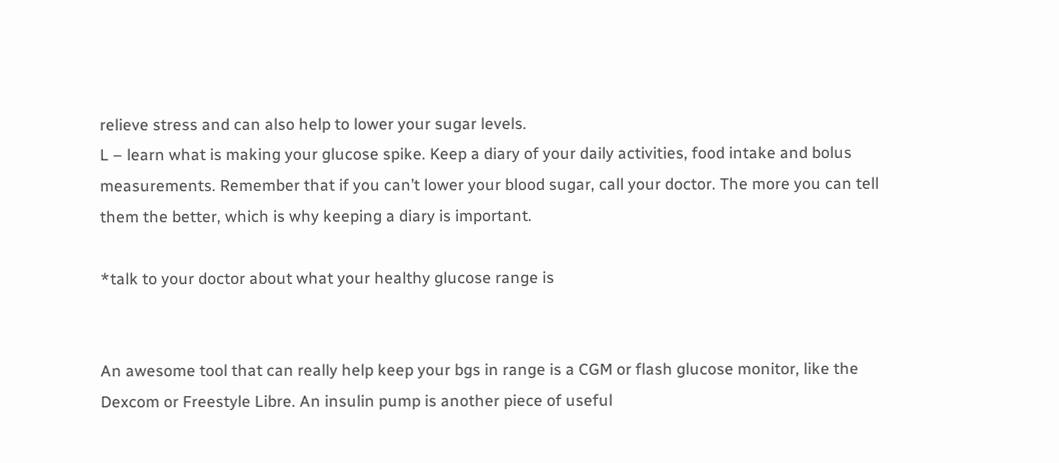relieve stress and can also help to lower your sugar levels.
L – learn what is making your glucose spike. Keep a diary of your daily activities, food intake and bolus measurements. Remember that if you can’t lower your blood sugar, call your doctor. The more you can tell them the better, which is why keeping a diary is important.

*talk to your doctor about what your healthy glucose range is


An awesome tool that can really help keep your bgs in range is a CGM or flash glucose monitor, like the Dexcom or Freestyle Libre. An insulin pump is another piece of useful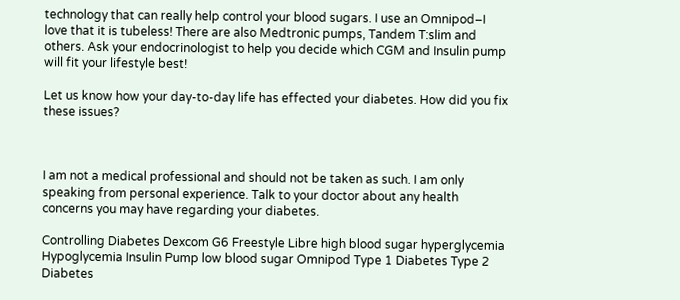technology that can really help control your blood sugars. I use an Omnipod–I love that it is tubeless! There are also Medtronic pumps, Tandem T:slim and others. Ask your endocrinologist to help you decide which CGM and Insulin pump will fit your lifestyle best!

Let us know how your day-to-day life has effected your diabetes. How did you fix these issues?



I am not a medical professional and should not be taken as such. I am only speaking from personal experience. Talk to your doctor about any health concerns you may have regarding your diabetes.

Controlling Diabetes Dexcom G6 Freestyle Libre high blood sugar hyperglycemia Hypoglycemia Insulin Pump low blood sugar Omnipod Type 1 Diabetes Type 2 Diabetes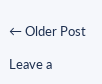← Older Post

Leave a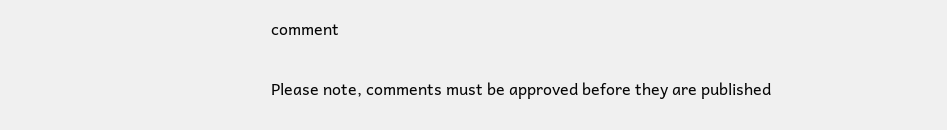comment

Please note, comments must be approved before they are published